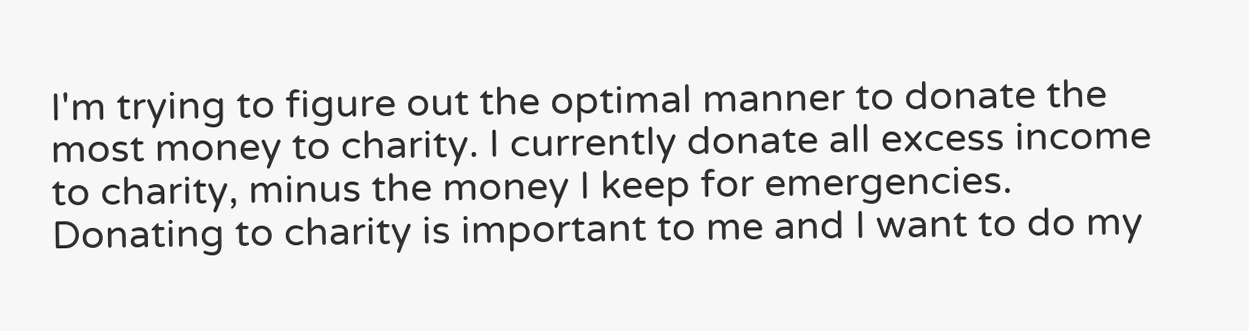I'm trying to figure out the optimal manner to donate the most money to charity. I currently donate all excess income to charity, minus the money I keep for emergencies. Donating to charity is important to me and I want to do my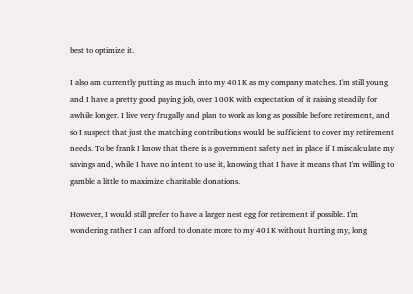best to optimize it.

I also am currently putting as much into my 401K as my company matches. I'm still young and I have a pretty good paying job, over 100K with expectation of it raising steadily for awhile longer. I live very frugally and plan to work as long as possible before retirement, and so I suspect that just the matching contributions would be sufficient to cover my retirement needs. To be frank I know that there is a government safety net in place if I miscalculate my savings and, while I have no intent to use it, knowing that I have it means that I'm willing to gamble a little to maximize charitable donations.

However, I would still prefer to have a larger nest egg for retirement if possible. I'm wondering rather I can afford to donate more to my 401K without hurting my, long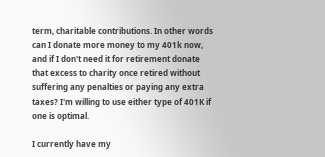term, charitable contributions. In other words can I donate more money to my 401k now, and if I don't need it for retirement donate that excess to charity once retired without suffering any penalties or paying any extra taxes? I'm willing to use either type of 401K if one is optimal.

I currently have my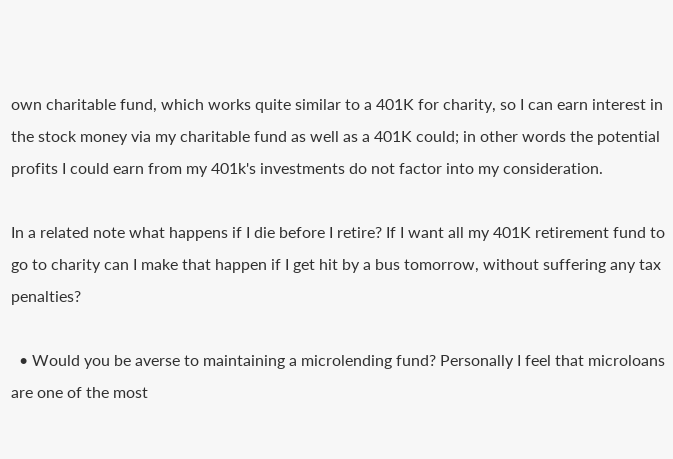own charitable fund, which works quite similar to a 401K for charity, so I can earn interest in the stock money via my charitable fund as well as a 401K could; in other words the potential profits I could earn from my 401k's investments do not factor into my consideration.

In a related note what happens if I die before I retire? If I want all my 401K retirement fund to go to charity can I make that happen if I get hit by a bus tomorrow, without suffering any tax penalties?

  • Would you be averse to maintaining a microlending fund? Personally I feel that microloans are one of the most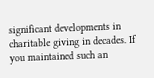significant developments in charitable giving in decades. If you maintained such an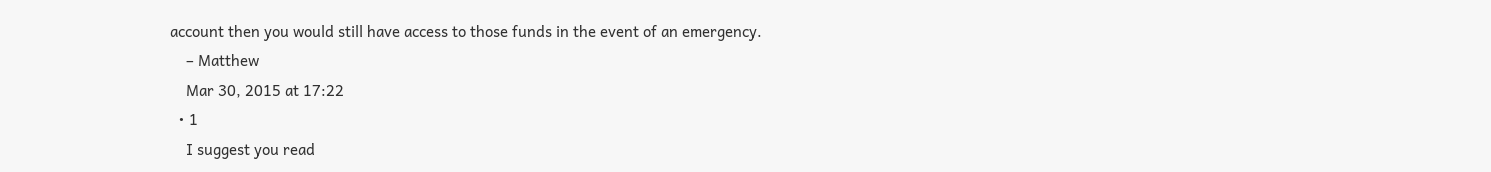account then you would still have access to those funds in the event of an emergency.
    – Matthew
    Mar 30, 2015 at 17:22
  • 1
    I suggest you read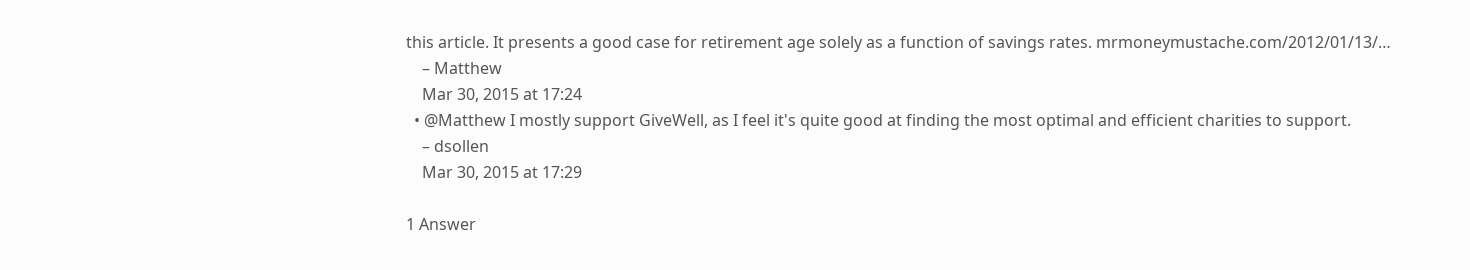this article. It presents a good case for retirement age solely as a function of savings rates. mrmoneymustache.com/2012/01/13/…
    – Matthew
    Mar 30, 2015 at 17:24
  • @Matthew I mostly support GiveWell, as I feel it's quite good at finding the most optimal and efficient charities to support.
    – dsollen
    Mar 30, 2015 at 17:29

1 Answer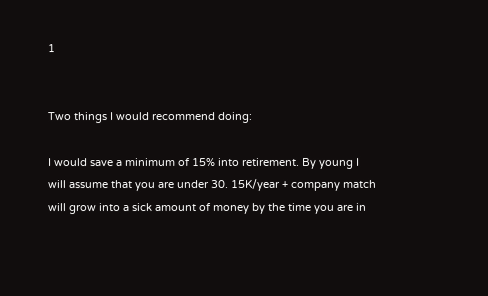1


Two things I would recommend doing:

I would save a minimum of 15% into retirement. By young I will assume that you are under 30. 15K/year + company match will grow into a sick amount of money by the time you are in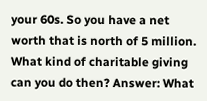your 60s. So you have a net worth that is north of 5 million. What kind of charitable giving can you do then? Answer: What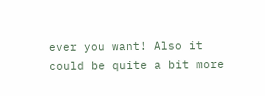ever you want! Also it could be quite a bit more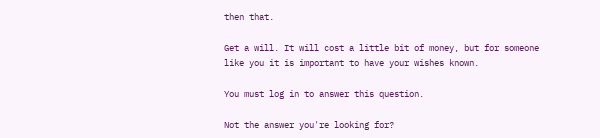then that.

Get a will. It will cost a little bit of money, but for someone like you it is important to have your wishes known.

You must log in to answer this question.

Not the answer you're looking for?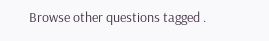Browse other questions tagged .